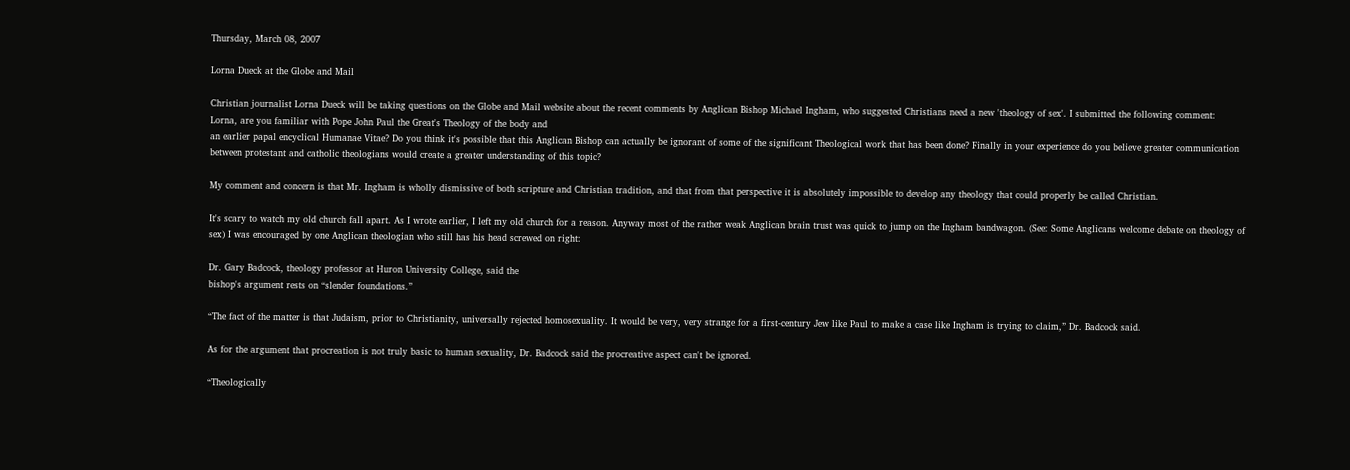Thursday, March 08, 2007

Lorna Dueck at the Globe and Mail

Christian journalist Lorna Dueck will be taking questions on the Globe and Mail website about the recent comments by Anglican Bishop Michael Ingham, who suggested Christians need a new 'theology of sex'. I submitted the following comment:
Lorna, are you familiar with Pope John Paul the Great's Theology of the body and
an earlier papal encyclical Humanae Vitae? Do you think it's possible that this Anglican Bishop can actually be ignorant of some of the significant Theological work that has been done? Finally in your experience do you believe greater communication between protestant and catholic theologians would create a greater understanding of this topic?

My comment and concern is that Mr. Ingham is wholly dismissive of both scripture and Christian tradition, and that from that perspective it is absolutely impossible to develop any theology that could properly be called Christian.

It's scary to watch my old church fall apart. As I wrote earlier, I left my old church for a reason. Anyway most of the rather weak Anglican brain trust was quick to jump on the Ingham bandwagon. (See: Some Anglicans welcome debate on theology of sex) I was encouraged by one Anglican theologian who still has his head screwed on right:

Dr. Gary Badcock, theology professor at Huron University College, said the
bishop's argument rests on “slender foundations.”

“The fact of the matter is that Judaism, prior to Christianity, universally rejected homosexuality. It would be very, very strange for a first-century Jew like Paul to make a case like Ingham is trying to claim,” Dr. Badcock said.

As for the argument that procreation is not truly basic to human sexuality, Dr. Badcock said the procreative aspect can't be ignored.

“Theologically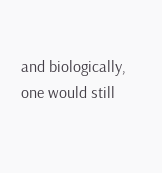and biologically, one would still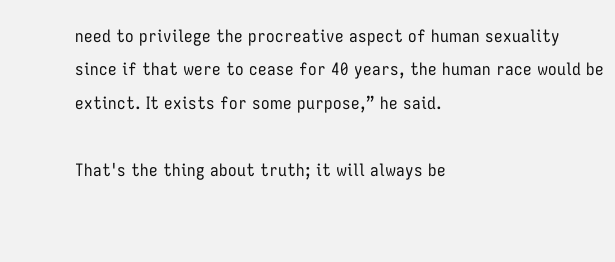need to privilege the procreative aspect of human sexuality since if that were to cease for 40 years, the human race would be extinct. It exists for some purpose,” he said.

That's the thing about truth; it will always be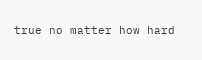true no matter how hard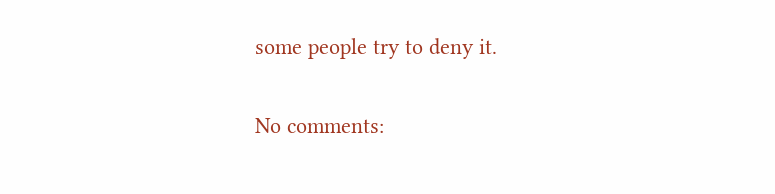some people try to deny it.

No comments: